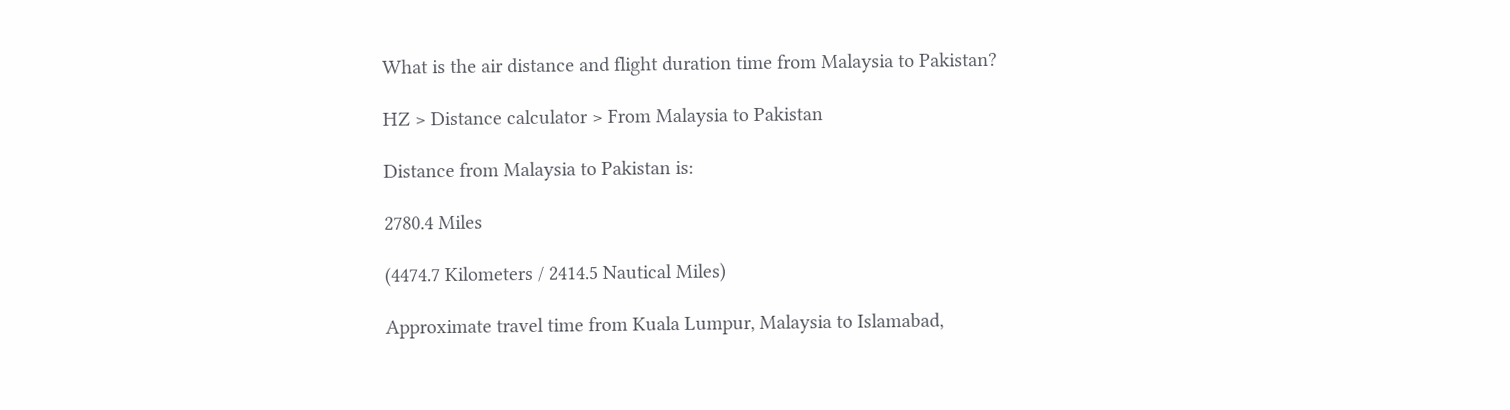What is the air distance and flight duration time from Malaysia to Pakistan?

HZ > Distance calculator > From Malaysia to Pakistan

Distance from Malaysia to Pakistan is:

2780.4 Miles

(4474.7 Kilometers / 2414.5 Nautical Miles)

Approximate travel time from Kuala Lumpur, Malaysia to Islamabad,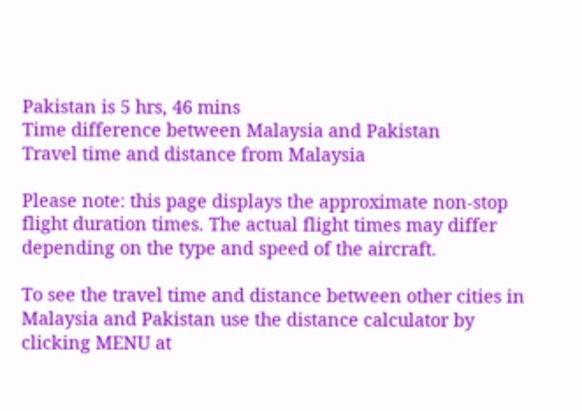Pakistan is 5 hrs, 46 mins
Time difference between Malaysia and Pakistan
Travel time and distance from Malaysia

Please note: this page displays the approximate non-stop flight duration times. The actual flight times may differ depending on the type and speed of the aircraft.

To see the travel time and distance between other cities in Malaysia and Pakistan use the distance calculator by clicking MENU at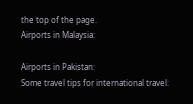the top of the page.
Airports in Malaysia:

Airports in Pakistan:
Some travel tips for international travel: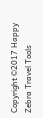Copyright ©2017 Happy Zebra Travel Tools